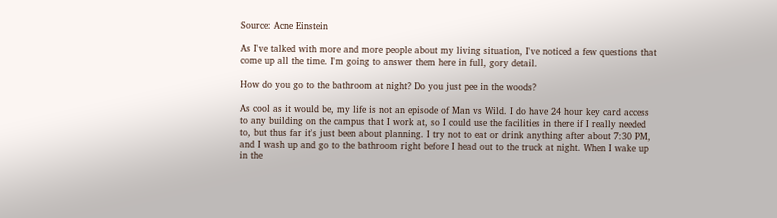Source: Acne Einstein

As I've talked with more and more people about my living situation, I've noticed a few questions that come up all the time. I'm going to answer them here in full, gory detail.

How do you go to the bathroom at night? Do you just pee in the woods?

As cool as it would be, my life is not an episode of Man vs Wild. I do have 24 hour key card access to any building on the campus that I work at, so I could use the facilities in there if I really needed to, but thus far it's just been about planning. I try not to eat or drink anything after about 7:30 PM, and I wash up and go to the bathroom right before I head out to the truck at night. When I wake up in the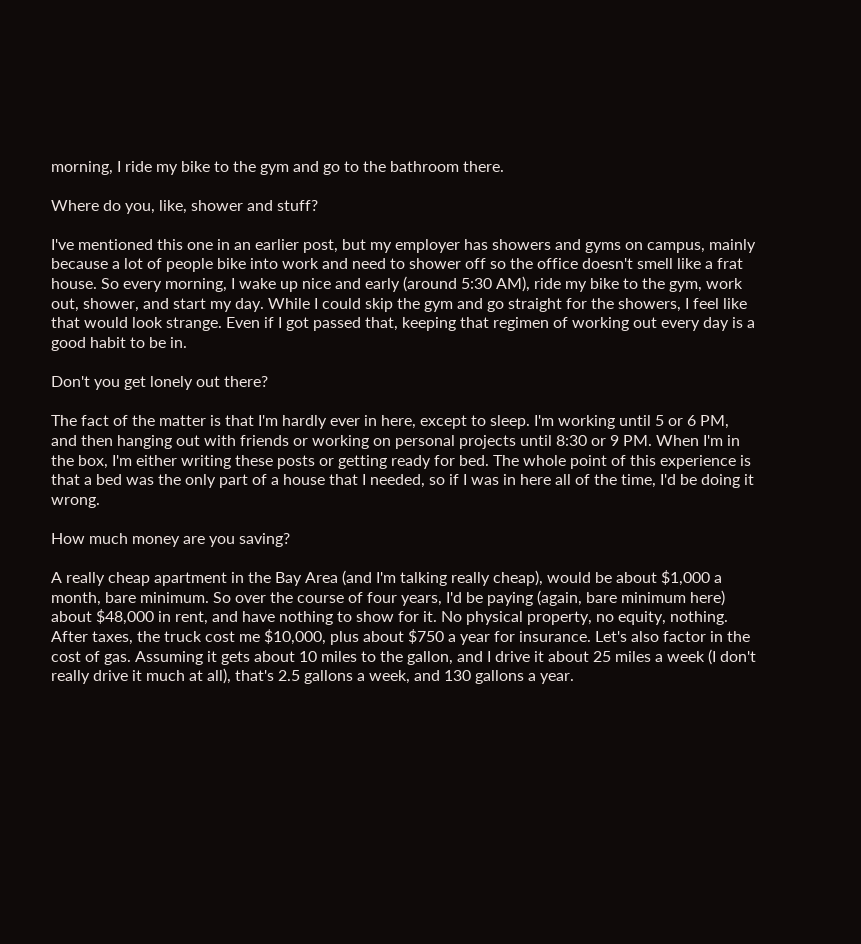morning, I ride my bike to the gym and go to the bathroom there.

Where do you, like, shower and stuff?

I've mentioned this one in an earlier post, but my employer has showers and gyms on campus, mainly because a lot of people bike into work and need to shower off so the office doesn't smell like a frat house. So every morning, I wake up nice and early (around 5:30 AM), ride my bike to the gym, work out, shower, and start my day. While I could skip the gym and go straight for the showers, I feel like that would look strange. Even if I got passed that, keeping that regimen of working out every day is a good habit to be in.

Don't you get lonely out there?

The fact of the matter is that I'm hardly ever in here, except to sleep. I'm working until 5 or 6 PM, and then hanging out with friends or working on personal projects until 8:30 or 9 PM. When I'm in the box, I'm either writing these posts or getting ready for bed. The whole point of this experience is that a bed was the only part of a house that I needed, so if I was in here all of the time, I'd be doing it wrong.

How much money are you saving?

A really cheap apartment in the Bay Area (and I'm talking really cheap), would be about $1,000 a month, bare minimum. So over the course of four years, I'd be paying (again, bare minimum here) about $48,000 in rent, and have nothing to show for it. No physical property, no equity, nothing. After taxes, the truck cost me $10,000, plus about $750 a year for insurance. Let's also factor in the cost of gas. Assuming it gets about 10 miles to the gallon, and I drive it about 25 miles a week (I don't really drive it much at all), that's 2.5 gallons a week, and 130 gallons a year.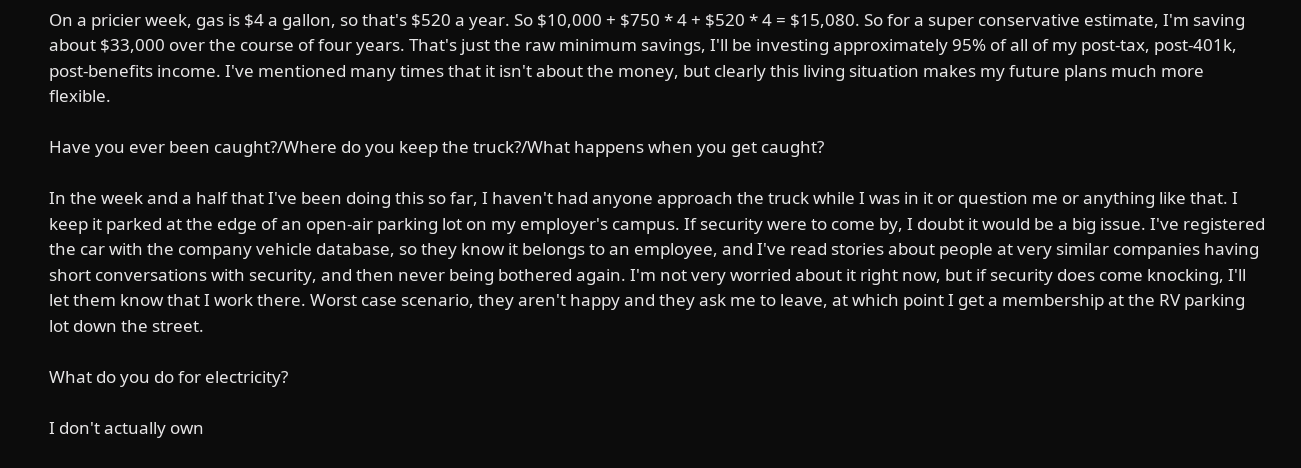On a pricier week, gas is $4 a gallon, so that's $520 a year. So $10,000 + $750 * 4 + $520 * 4 = $15,080. So for a super conservative estimate, I'm saving about $33,000 over the course of four years. That's just the raw minimum savings, I'll be investing approximately 95% of all of my post-tax, post-401k, post-benefits income. I've mentioned many times that it isn't about the money, but clearly this living situation makes my future plans much more flexible.

Have you ever been caught?/Where do you keep the truck?/What happens when you get caught?

In the week and a half that I've been doing this so far, I haven't had anyone approach the truck while I was in it or question me or anything like that. I keep it parked at the edge of an open-air parking lot on my employer's campus. If security were to come by, I doubt it would be a big issue. I've registered the car with the company vehicle database, so they know it belongs to an employee, and I've read stories about people at very similar companies having short conversations with security, and then never being bothered again. I'm not very worried about it right now, but if security does come knocking, I'll let them know that I work there. Worst case scenario, they aren't happy and they ask me to leave, at which point I get a membership at the RV parking lot down the street.

What do you do for electricity?

I don't actually own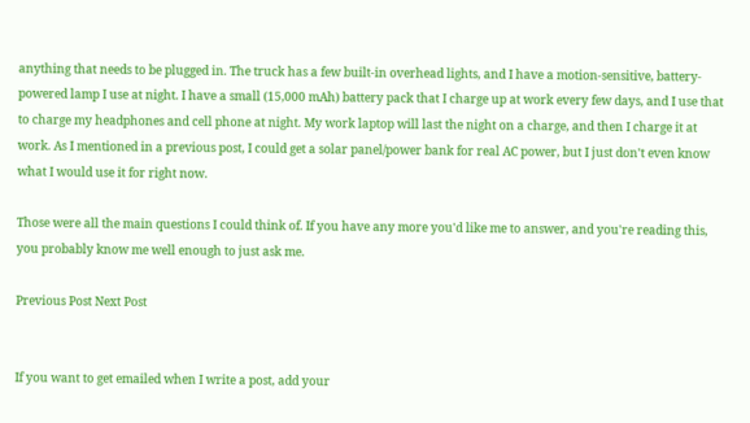anything that needs to be plugged in. The truck has a few built-in overhead lights, and I have a motion-sensitive, battery-powered lamp I use at night. I have a small (15,000 mAh) battery pack that I charge up at work every few days, and I use that to charge my headphones and cell phone at night. My work laptop will last the night on a charge, and then I charge it at work. As I mentioned in a previous post, I could get a solar panel/power bank for real AC power, but I just don't even know what I would use it for right now.

Those were all the main questions I could think of. If you have any more you'd like me to answer, and you're reading this, you probably know me well enough to just ask me.

Previous Post Next Post


If you want to get emailed when I write a post, add your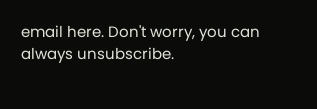email here. Don't worry, you can always unsubscribe.